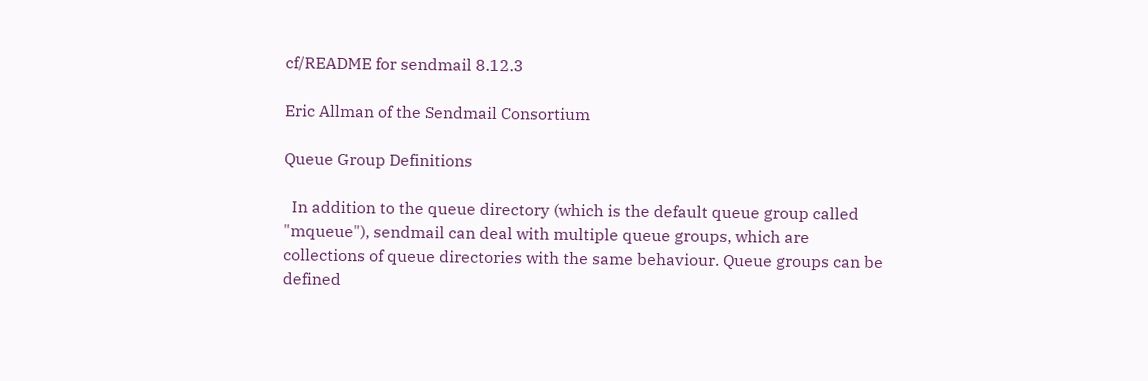cf/README for sendmail 8.12.3

Eric Allman of the Sendmail Consortium

Queue Group Definitions

  In addition to the queue directory (which is the default queue group called "mqueue"), sendmail can deal with multiple queue groups, which are collections of queue directories with the same behaviour. Queue groups can be defined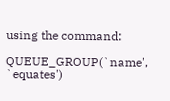using the command:

QUEUE_GROUP(`name', `equates')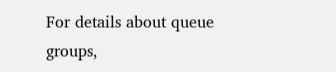For details about queue groups,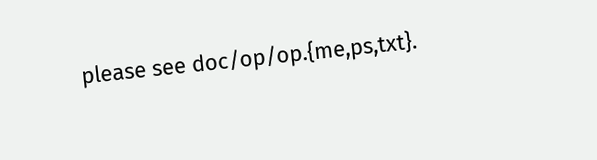please see doc/op/op.{me,ps,txt}.